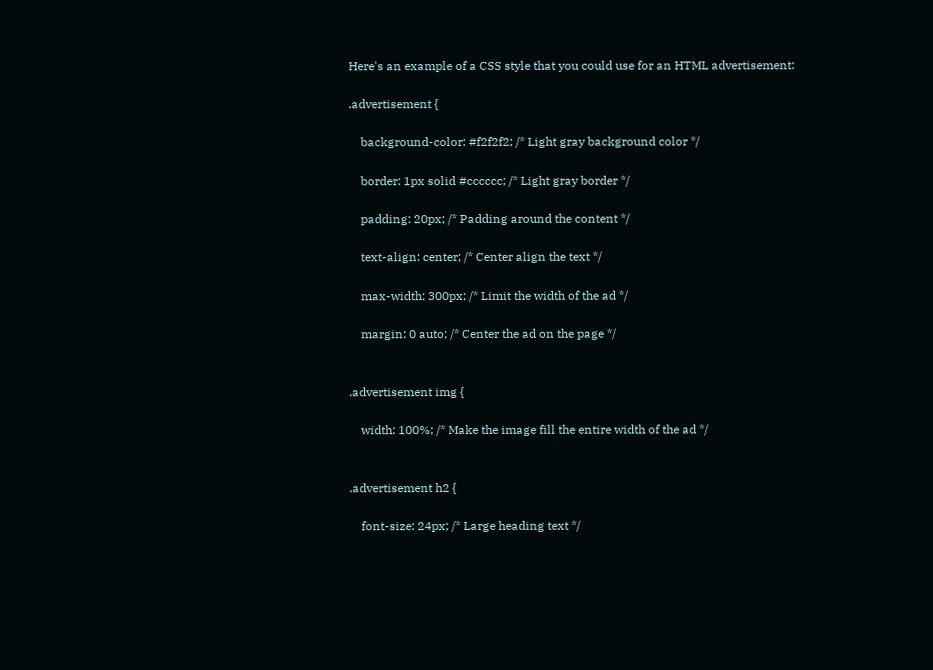Here's an example of a CSS style that you could use for an HTML advertisement:

.advertisement {

    background-color: #f2f2f2; /* Light gray background color */

    border: 1px solid #cccccc; /* Light gray border */

    padding: 20px; /* Padding around the content */

    text-align: center; /* Center align the text */

    max-width: 300px; /* Limit the width of the ad */

    margin: 0 auto; /* Center the ad on the page */


.advertisement img {

    width: 100%; /* Make the image fill the entire width of the ad */


.advertisement h2 {

    font-size: 24px; /* Large heading text */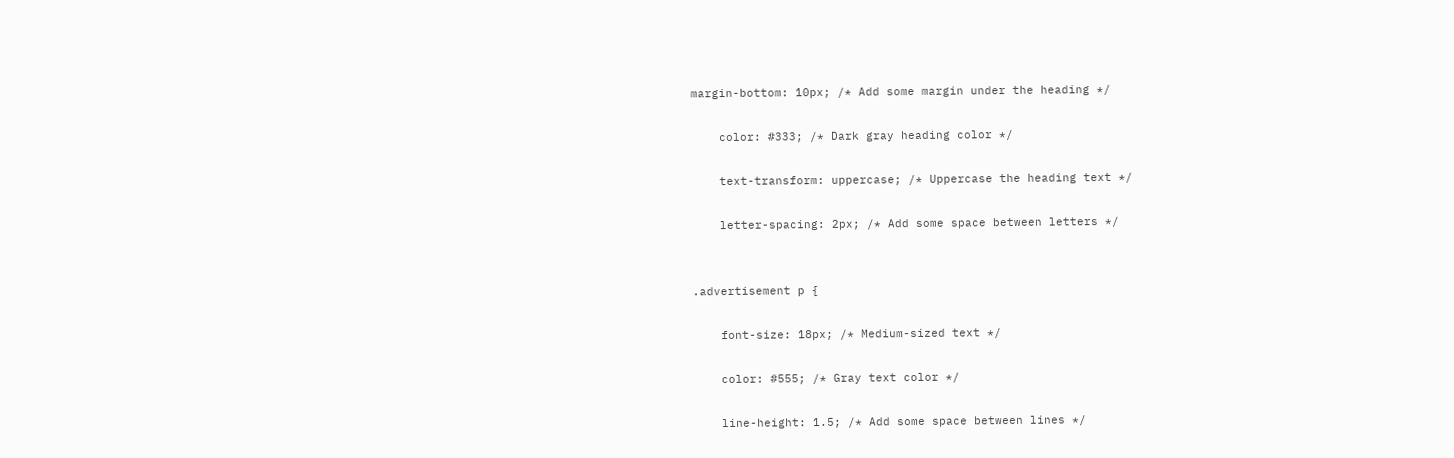margin-bottom: 10px; /* Add some margin under the heading */

    color: #333; /* Dark gray heading color */

    text-transform: uppercase; /* Uppercase the heading text */

    letter-spacing: 2px; /* Add some space between letters */


.advertisement p {

    font-size: 18px; /* Medium-sized text */

    color: #555; /* Gray text color */

    line-height: 1.5; /* Add some space between lines */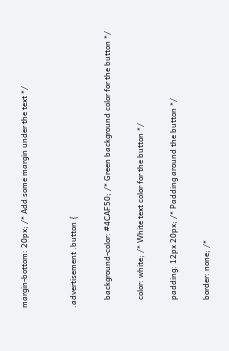margin-bottom: 20px; /* Add some margin under the text */


.advertisement .button {

    background-color: #4CAF50; /* Green background color for the button */

    color: white; /* White text color for the button */

    padding: 12px 20px; /* Padding around the button */

    border: none; /*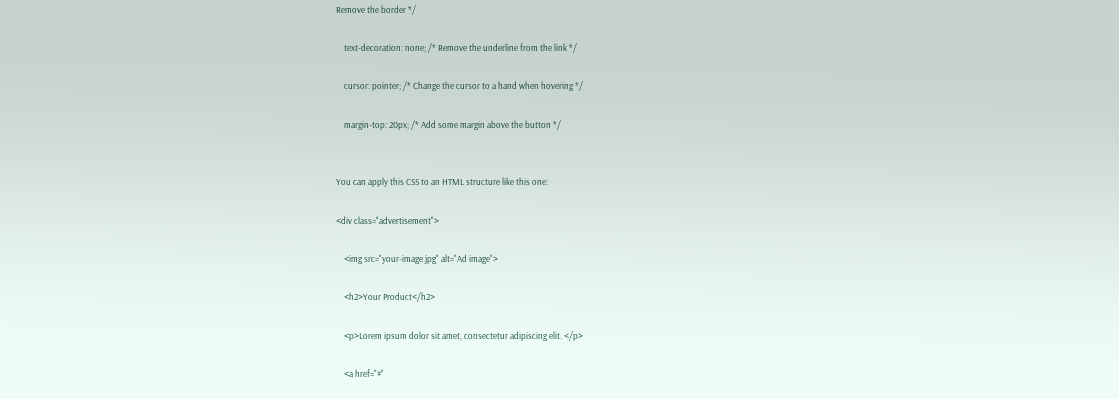Remove the border */

    text-decoration: none; /* Remove the underline from the link */

    cursor: pointer; /* Change the cursor to a hand when hovering */

    margin-top: 20px; /* Add some margin above the button */


You can apply this CSS to an HTML structure like this one:

<div class="advertisement">

    <img src="your-image.jpg" alt="Ad image">

    <h2>Your Product</h2>

    <p>Lorem ipsum dolor sit amet, consectetur adipiscing elit. </p>

    <a href="#"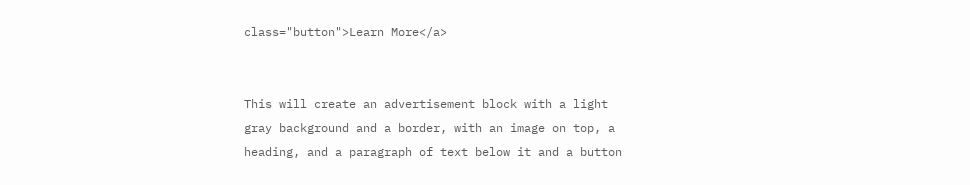class="button">Learn More</a>


This will create an advertisement block with a light gray background and a border, with an image on top, a heading, and a paragraph of text below it and a button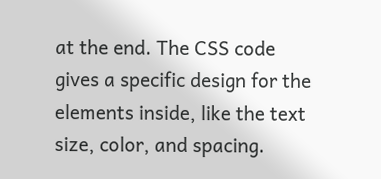at the end. The CSS code gives a specific design for the elements inside, like the text size, color, and spacing.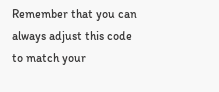Remember that you can always adjust this code to match your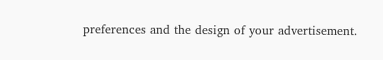preferences and the design of your advertisement.